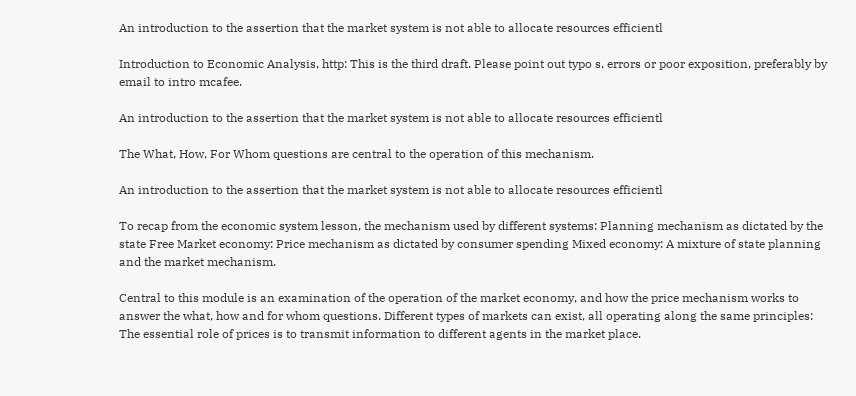An introduction to the assertion that the market system is not able to allocate resources efficientl

Introduction to Economic Analysis, http: This is the third draft. Please point out typo s, errors or poor exposition, preferably by email to intro mcafee.

An introduction to the assertion that the market system is not able to allocate resources efficientl

The What, How, For Whom questions are central to the operation of this mechanism.

An introduction to the assertion that the market system is not able to allocate resources efficientl

To recap from the economic system lesson, the mechanism used by different systems: Planning mechanism as dictated by the state Free Market economy: Price mechanism as dictated by consumer spending Mixed economy: A mixture of state planning and the market mechanism.

Central to this module is an examination of the operation of the market economy, and how the price mechanism works to answer the what, how and for whom questions. Different types of markets can exist, all operating along the same principles: The essential role of prices is to transmit information to different agents in the market place.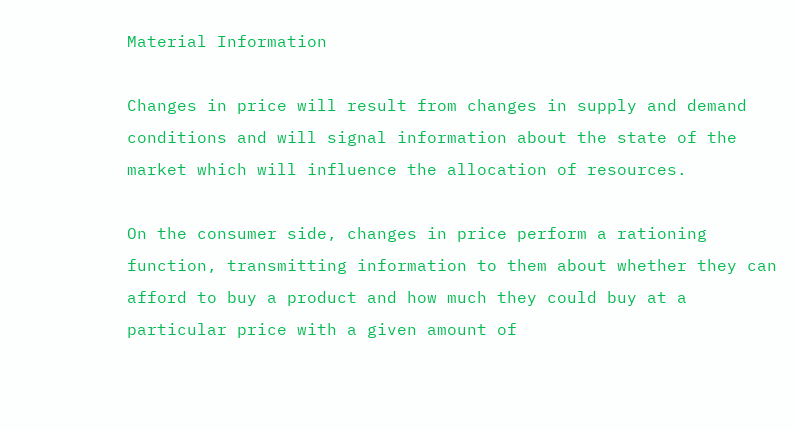Material Information

Changes in price will result from changes in supply and demand conditions and will signal information about the state of the market which will influence the allocation of resources.

On the consumer side, changes in price perform a rationing function, transmitting information to them about whether they can afford to buy a product and how much they could buy at a particular price with a given amount of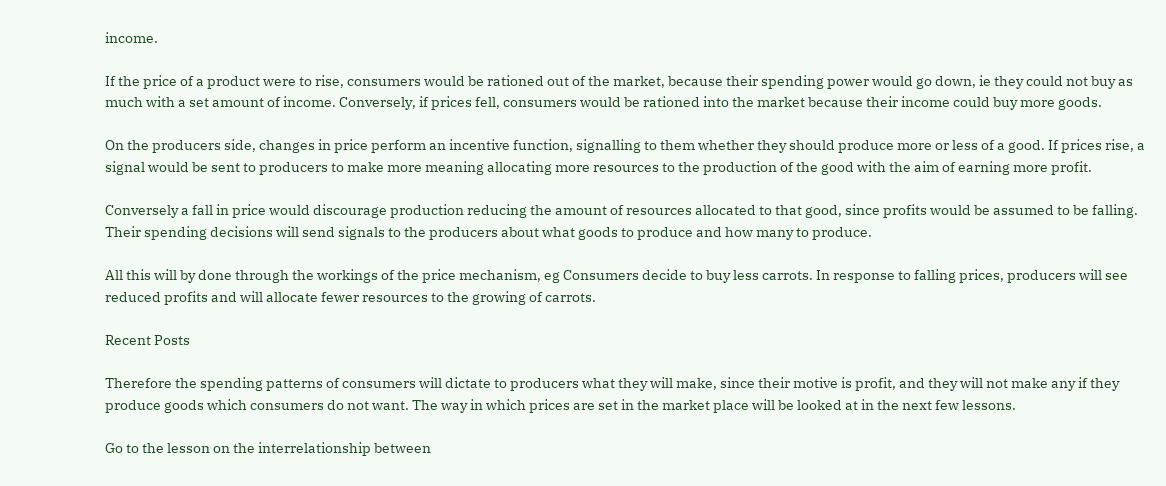income.

If the price of a product were to rise, consumers would be rationed out of the market, because their spending power would go down, ie they could not buy as much with a set amount of income. Conversely, if prices fell, consumers would be rationed into the market because their income could buy more goods.

On the producers side, changes in price perform an incentive function, signalling to them whether they should produce more or less of a good. If prices rise, a signal would be sent to producers to make more meaning allocating more resources to the production of the good with the aim of earning more profit.

Conversely a fall in price would discourage production reducing the amount of resources allocated to that good, since profits would be assumed to be falling. Their spending decisions will send signals to the producers about what goods to produce and how many to produce.

All this will by done through the workings of the price mechanism, eg Consumers decide to buy less carrots. In response to falling prices, producers will see reduced profits and will allocate fewer resources to the growing of carrots.

Recent Posts

Therefore the spending patterns of consumers will dictate to producers what they will make, since their motive is profit, and they will not make any if they produce goods which consumers do not want. The way in which prices are set in the market place will be looked at in the next few lessons.

Go to the lesson on the interrelationship between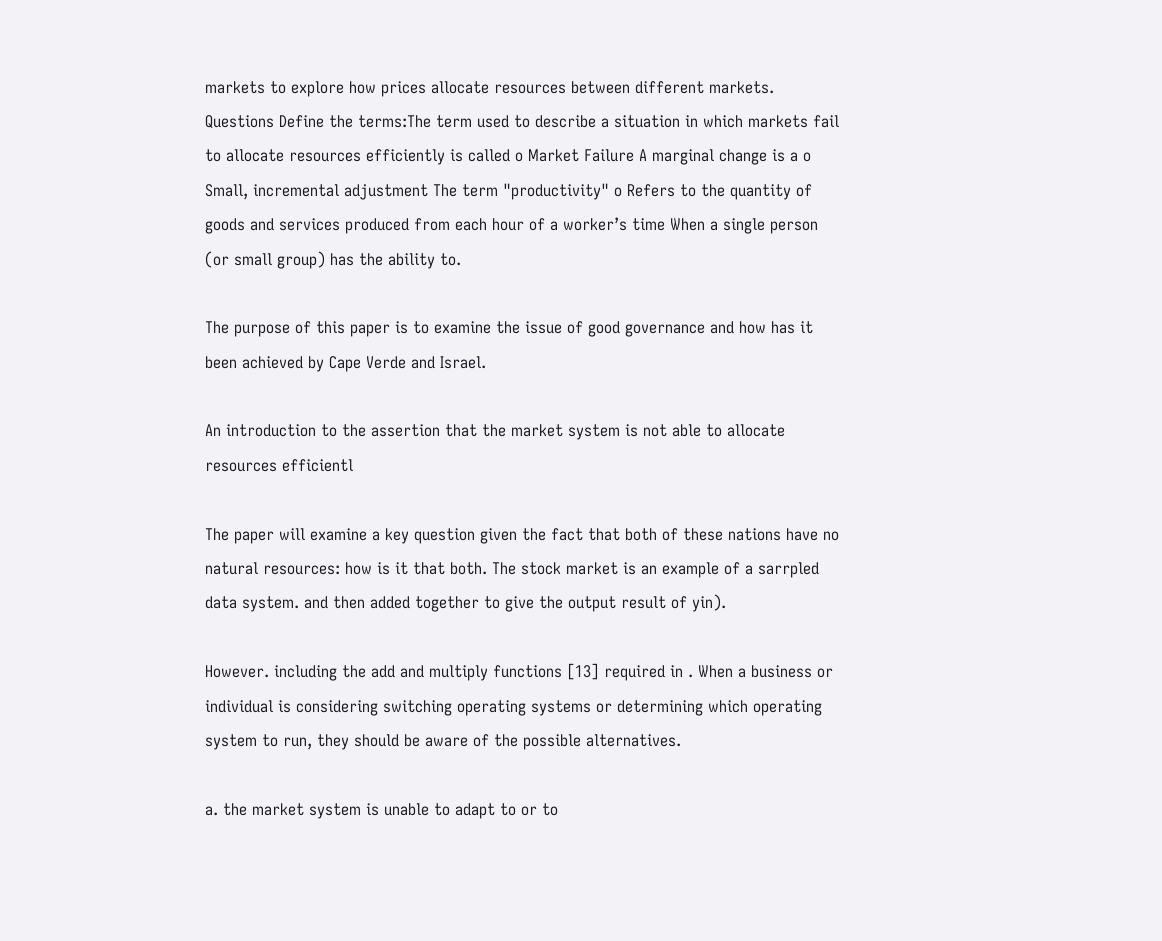markets to explore how prices allocate resources between different markets. Questions Define the terms:The term used to describe a situation in which markets fail to allocate resources efficiently is called o Market Failure A marginal change is a o Small, incremental adjustment The term "productivity" o Refers to the quantity of goods and services produced from each hour of a worker’s time When a single person (or small group) has the ability to.

The purpose of this paper is to examine the issue of good governance and how has it been achieved by Cape Verde and Israel.

An introduction to the assertion that the market system is not able to allocate resources efficientl

The paper will examine a key question given the fact that both of these nations have no natural resources: how is it that both. The stock market is an example of a sarrpled data system. and then added together to give the output result of yin).

However. including the add and multiply functions [13] required in . When a business or individual is considering switching operating systems or determining which operating system to run, they should be aware of the possible alternatives.

a. the market system is unable to adapt to or to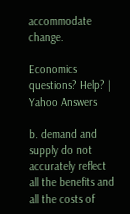accommodate change.

Economics questions? Help? | Yahoo Answers

b. demand and supply do not accurately reflect all the benefits and all the costs of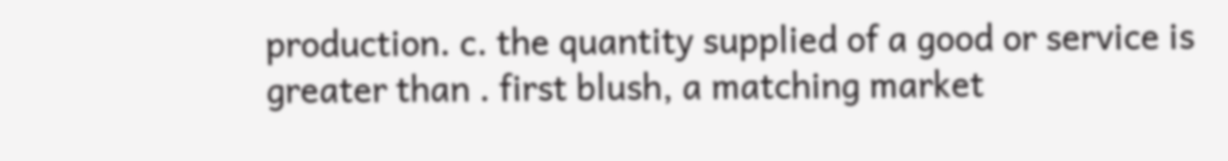production. c. the quantity supplied of a good or service is greater than . first blush, a matching market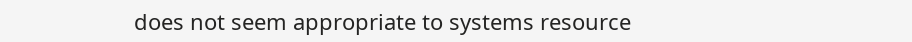does not seem appropriate to systems resource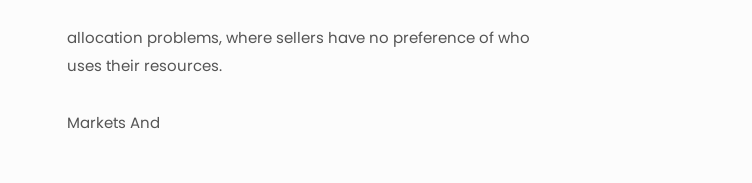allocation problems, where sellers have no preference of who uses their resources.

Markets And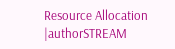Resource Allocation |authorSTREAM